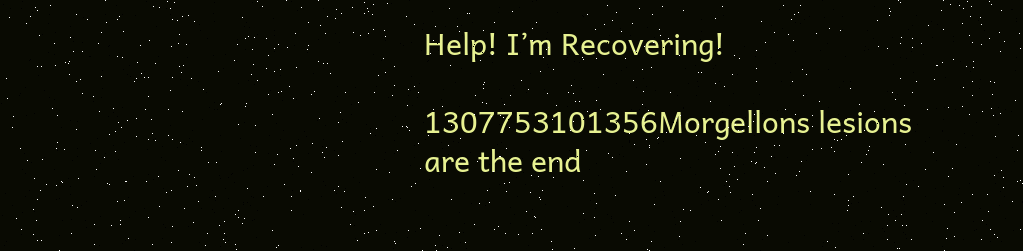Help! I’m Recovering!

1307753101356Morgellons lesions are the end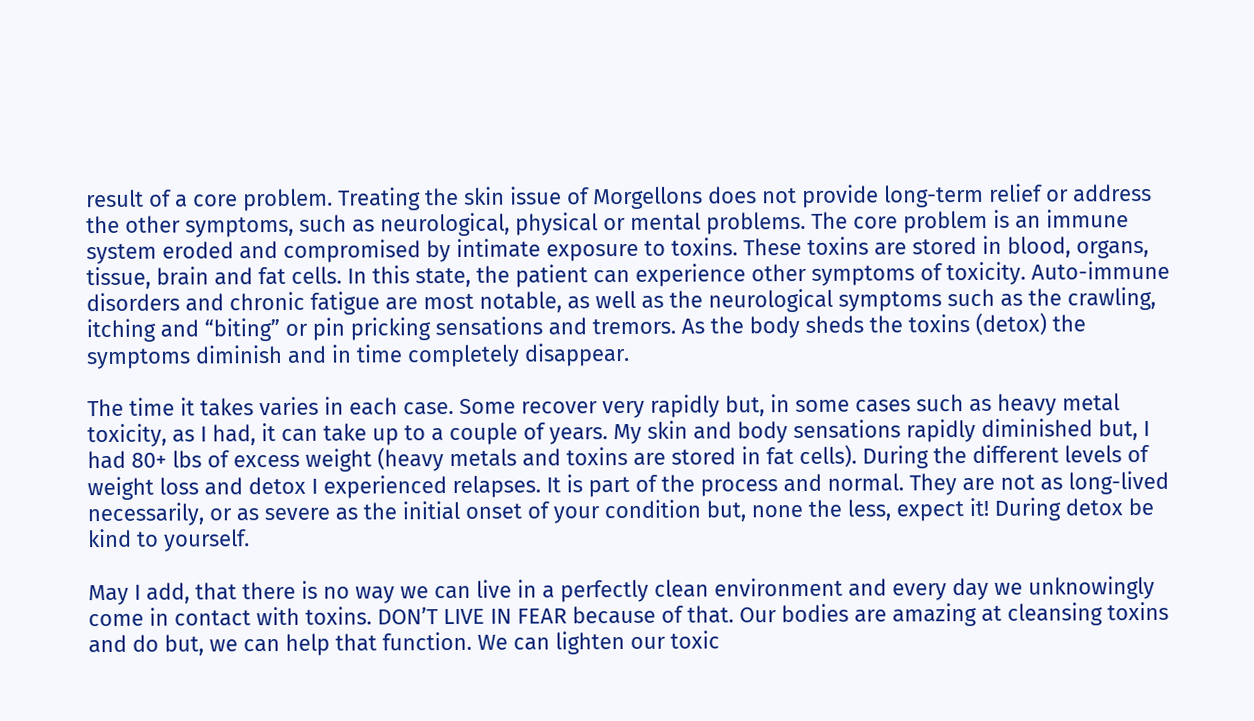result of a core problem. Treating the skin issue of Morgellons does not provide long-term relief or address the other symptoms, such as neurological, physical or mental problems. The core problem is an immune system eroded and compromised by intimate exposure to toxins. These toxins are stored in blood, organs, tissue, brain and fat cells. In this state, the patient can experience other symptoms of toxicity. Auto-immune disorders and chronic fatigue are most notable, as well as the neurological symptoms such as the crawling, itching and “biting” or pin pricking sensations and tremors. As the body sheds the toxins (detox) the symptoms diminish and in time completely disappear.

The time it takes varies in each case. Some recover very rapidly but, in some cases such as heavy metal toxicity, as I had, it can take up to a couple of years. My skin and body sensations rapidly diminished but, I had 80+ lbs of excess weight (heavy metals and toxins are stored in fat cells). During the different levels of weight loss and detox I experienced relapses. It is part of the process and normal. They are not as long-lived necessarily, or as severe as the initial onset of your condition but, none the less, expect it! During detox be kind to yourself.

May I add, that there is no way we can live in a perfectly clean environment and every day we unknowingly come in contact with toxins. DON’T LIVE IN FEAR because of that. Our bodies are amazing at cleansing toxins and do but, we can help that function. We can lighten our toxic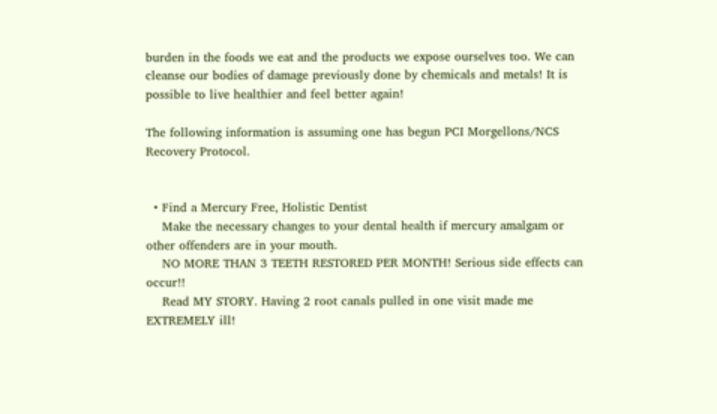burden in the foods we eat and the products we expose ourselves too. We can cleanse our bodies of damage previously done by chemicals and metals! It is possible to live healthier and feel better again!

The following information is assuming one has begun PCI Morgellons/NCS Recovery Protocol.


  • Find a Mercury Free, Holistic Dentist
    Make the necessary changes to your dental health if mercury amalgam or other offenders are in your mouth.
    NO MORE THAN 3 TEETH RESTORED PER MONTH! Serious side effects can occur!!
    Read MY STORY. Having 2 root canals pulled in one visit made me EXTREMELY ill!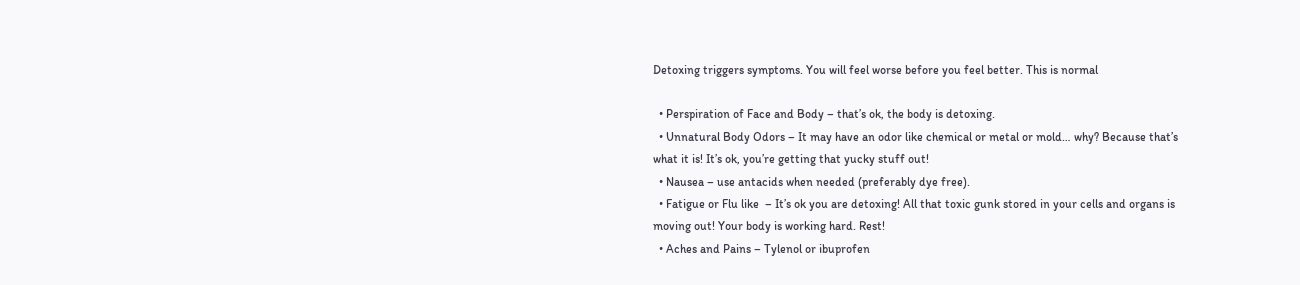Detoxing triggers symptoms. You will feel worse before you feel better. This is normal

  • Perspiration of Face and Body – that’s ok, the body is detoxing.
  • Unnatural Body Odors – It may have an odor like chemical or metal or mold… why? Because that’s what it is! It’s ok, you’re getting that yucky stuff out!
  • Nausea – use antacids when needed (preferably dye free).
  • Fatigue or Flu like  – It’s ok you are detoxing! All that toxic gunk stored in your cells and organs is moving out! Your body is working hard. Rest!
  • Aches and Pains – Tylenol or ibuprofen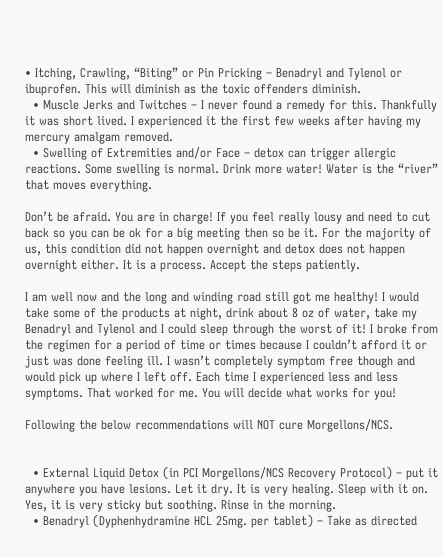• Itching, Crawling, “Biting” or Pin Pricking – Benadryl and Tylenol or ibuprofen. This will diminish as the toxic offenders diminish.
  • Muscle Jerks and Twitches – I never found a remedy for this. Thankfully it was short lived. I experienced it the first few weeks after having my mercury amalgam removed.
  • Swelling of Extremities and/or Face – detox can trigger allergic reactions. Some swelling is normal. Drink more water! Water is the “river” that moves everything.

Don’t be afraid. You are in charge! If you feel really lousy and need to cut back so you can be ok for a big meeting then so be it. For the majority of us, this condition did not happen overnight and detox does not happen overnight either. It is a process. Accept the steps patiently.

I am well now and the long and winding road still got me healthy! I would take some of the products at night, drink about 8 oz of water, take my Benadryl and Tylenol and I could sleep through the worst of it! I broke from the regimen for a period of time or times because I couldn’t afford it or just was done feeling ill. I wasn’t completely symptom free though and would pick up where I left off. Each time I experienced less and less symptoms. That worked for me. You will decide what works for you!

Following the below recommendations will NOT cure Morgellons/NCS.


  • External Liquid Detox (in PCI Morgellons/NCS Recovery Protocol) – put it anywhere you have lesions. Let it dry. It is very healing. Sleep with it on. Yes, it is very sticky but soothing. Rinse in the morning.
  • Benadryl (Dyphenhydramine HCL 25mg. per tablet) – Take as directed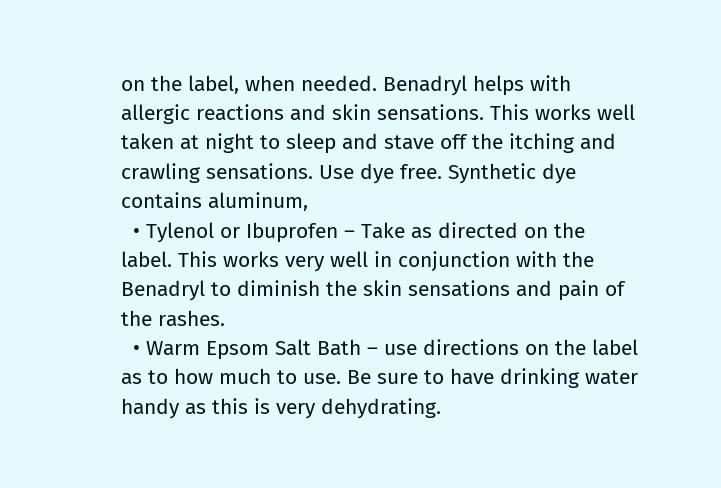on the label, when needed. Benadryl helps with allergic reactions and skin sensations. This works well taken at night to sleep and stave off the itching and crawling sensations. Use dye free. Synthetic dye contains aluminum,
  • Tylenol or Ibuprofen – Take as directed on the label. This works very well in conjunction with the Benadryl to diminish the skin sensations and pain of the rashes.
  • Warm Epsom Salt Bath – use directions on the label as to how much to use. Be sure to have drinking water handy as this is very dehydrating.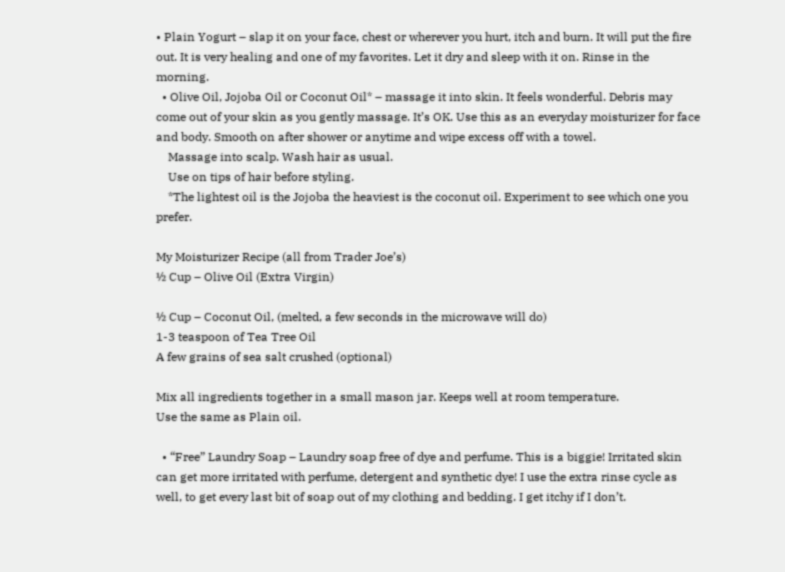• Plain Yogurt – slap it on your face, chest or wherever you hurt, itch and burn. It will put the fire out. It is very healing and one of my favorites. Let it dry and sleep with it on. Rinse in the morning.
  • Olive Oil, Jojoba Oil or Coconut Oil* – massage it into skin. It feels wonderful. Debris may come out of your skin as you gently massage. It’s OK. Use this as an everyday moisturizer for face and body. Smooth on after shower or anytime and wipe excess off with a towel.
    Massage into scalp. Wash hair as usual.
    Use on tips of hair before styling.
    *The lightest oil is the Jojoba the heaviest is the coconut oil. Experiment to see which one you prefer.

My Moisturizer Recipe (all from Trader Joe’s)
½ Cup – Olive Oil (Extra Virgin)

½ Cup – Coconut Oil, (melted, a few seconds in the microwave will do)
1-3 teaspoon of Tea Tree Oil
A few grains of sea salt crushed (optional)

Mix all ingredients together in a small mason jar. Keeps well at room temperature.
Use the same as Plain oil.

  • “Free” Laundry Soap – Laundry soap free of dye and perfume. This is a biggie! Irritated skin can get more irritated with perfume, detergent and synthetic dye! I use the extra rinse cycle as well, to get every last bit of soap out of my clothing and bedding. I get itchy if I don’t.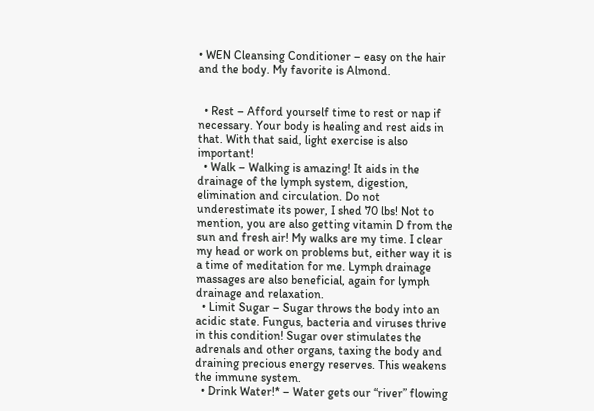• WEN Cleansing Conditioner – easy on the hair and the body. My favorite is Almond.


  • Rest – Afford yourself time to rest or nap if necessary. Your body is healing and rest aids in that. With that said, light exercise is also important!
  • Walk – Walking is amazing! It aids in the drainage of the lymph system, digestion, elimination and circulation. Do not underestimate its power, I shed 70 lbs! Not to mention, you are also getting vitamin D from the sun and fresh air! My walks are my time. I clear my head or work on problems but, either way it is a time of meditation for me. Lymph drainage massages are also beneficial, again for lymph drainage and relaxation.
  • Limit Sugar – Sugar throws the body into an acidic state. Fungus, bacteria and viruses thrive in this condition! Sugar over stimulates the adrenals and other organs, taxing the body and draining precious energy reserves. This weakens the immune system.
  • Drink Water!* – Water gets our “river” flowing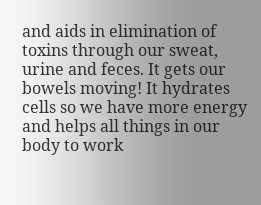and aids in elimination of toxins through our sweat, urine and feces. It gets our bowels moving! It hydrates cells so we have more energy and helps all things in our body to work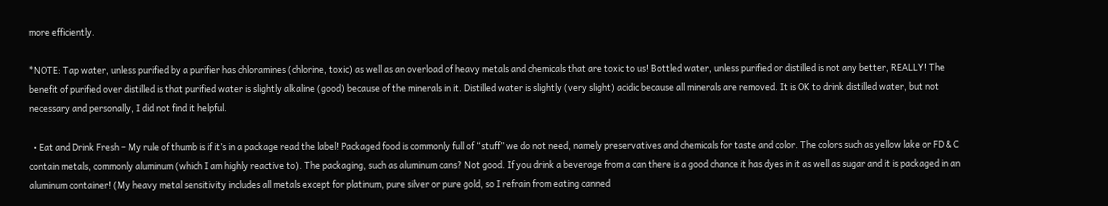more efficiently.

*NOTE: Tap water, unless purified by a purifier has chloramines (chlorine, toxic) as well as an overload of heavy metals and chemicals that are toxic to us! Bottled water, unless purified or distilled is not any better, REALLY! The benefit of purified over distilled is that purified water is slightly alkaline (good) because of the minerals in it. Distilled water is slightly (very slight) acidic because all minerals are removed. It is OK to drink distilled water, but not necessary and personally, I did not find it helpful.

  • Eat and Drink Fresh – My rule of thumb is if it’s in a package read the label! Packaged food is commonly full of “stuff” we do not need, namely preservatives and chemicals for taste and color. The colors such as yellow lake or FD & C contain metals, commonly aluminum (which I am highly reactive to). The packaging, such as aluminum cans? Not good. If you drink a beverage from a can there is a good chance it has dyes in it as well as sugar and it is packaged in an aluminum container! (My heavy metal sensitivity includes all metals except for platinum, pure silver or pure gold, so I refrain from eating canned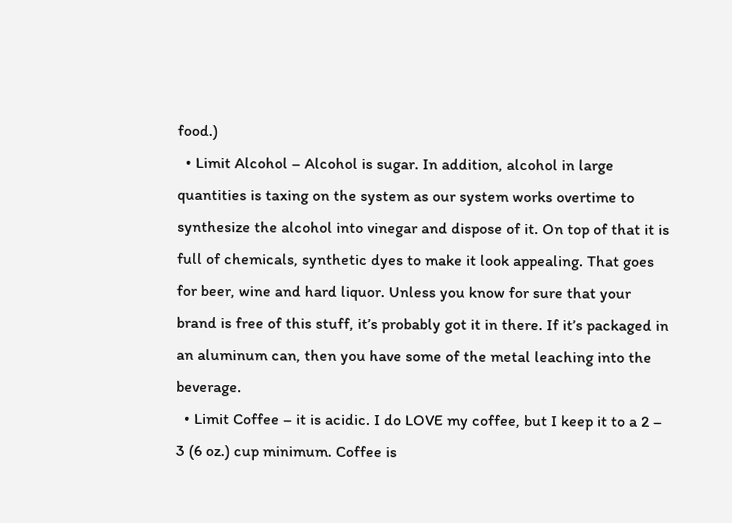food.)
  • Limit Alcohol – Alcohol is sugar. In addition, alcohol in large quantities is taxing on the system as our system works overtime to synthesize the alcohol into vinegar and dispose of it. On top of that it is full of chemicals, synthetic dyes to make it look appealing. That goes for beer, wine and hard liquor. Unless you know for sure that your brand is free of this stuff, it’s probably got it in there. If it’s packaged in an aluminum can, then you have some of the metal leaching into the beverage.
  • Limit Coffee – it is acidic. I do LOVE my coffee, but I keep it to a 2 – 3 (6 oz.) cup minimum. Coffee is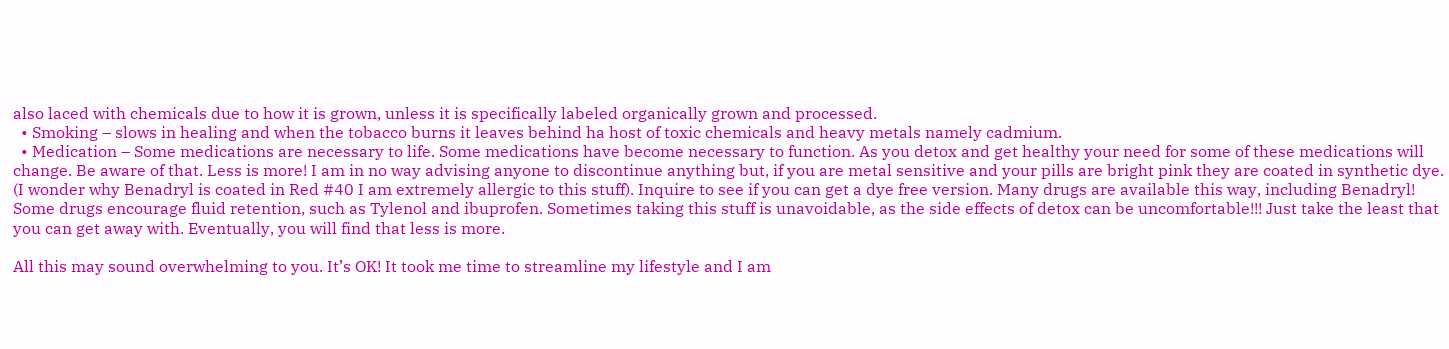also laced with chemicals due to how it is grown, unless it is specifically labeled organically grown and processed.
  • Smoking – slows in healing and when the tobacco burns it leaves behind ha host of toxic chemicals and heavy metals namely cadmium.
  • Medication – Some medications are necessary to life. Some medications have become necessary to function. As you detox and get healthy your need for some of these medications will change. Be aware of that. Less is more! I am in no way advising anyone to discontinue anything but, if you are metal sensitive and your pills are bright pink they are coated in synthetic dye. (I wonder why Benadryl is coated in Red #40 I am extremely allergic to this stuff). Inquire to see if you can get a dye free version. Many drugs are available this way, including Benadryl! Some drugs encourage fluid retention, such as Tylenol and ibuprofen. Sometimes taking this stuff is unavoidable, as the side effects of detox can be uncomfortable!!! Just take the least that you can get away with. Eventually, you will find that less is more.

All this may sound overwhelming to you. It’s OK! It took me time to streamline my lifestyle and I am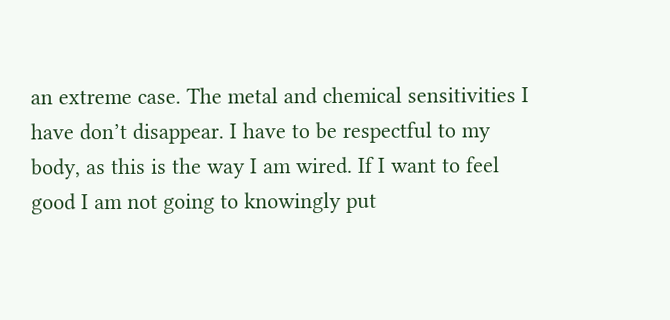an extreme case. The metal and chemical sensitivities I have don’t disappear. I have to be respectful to my body, as this is the way I am wired. If I want to feel good I am not going to knowingly put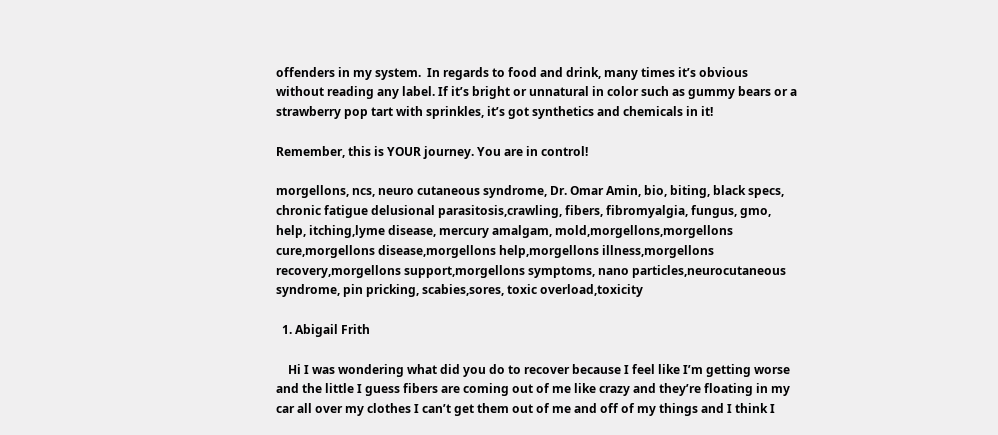offenders in my system.  In regards to food and drink, many times it’s obvious without reading any label. If it’s bright or unnatural in color such as gummy bears or a strawberry pop tart with sprinkles, it’s got synthetics and chemicals in it!

Remember, this is YOUR journey. You are in control!

morgellons, ncs, neuro cutaneous syndrome, Dr. Omar Amin, bio, biting, black specs, chronic fatigue delusional parasitosis,crawling, fibers, fibromyalgia, fungus, gmo, help, itching,lyme disease, mercury amalgam, mold,morgellons,morgellons cure,morgellons disease,morgellons help,morgellons illness,morgellons recovery,morgellons support,morgellons symptoms, nano particles,neurocutaneous syndrome, pin pricking, scabies,sores, toxic overload,toxicity

  1. Abigail Frith

    Hi I was wondering what did you do to recover because I feel like I’m getting worse and the little I guess fibers are coming out of me like crazy and they’re floating in my car all over my clothes I can’t get them out of me and off of my things and I think I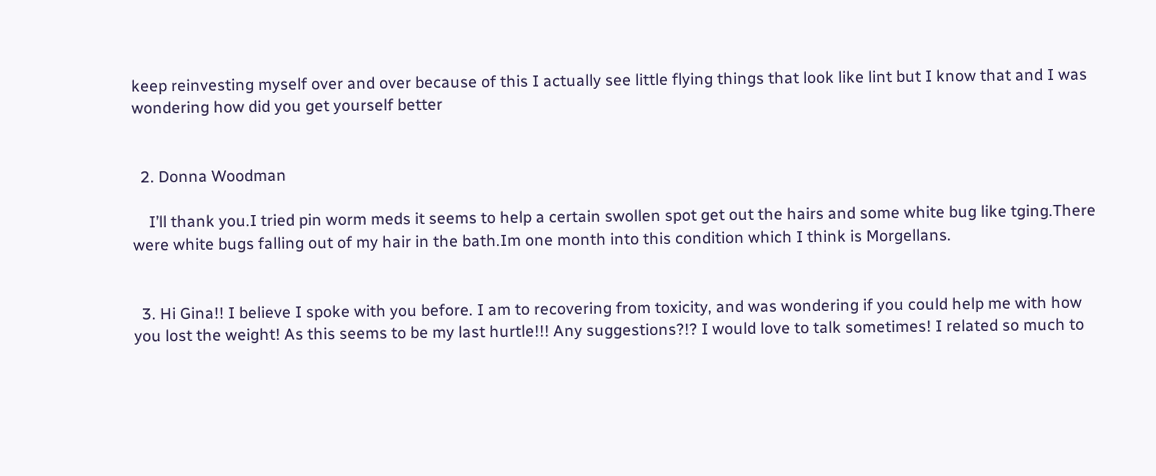keep reinvesting myself over and over because of this I actually see little flying things that look like lint but I know that and I was wondering how did you get yourself better


  2. Donna Woodman

    I’ll thank you.I tried pin worm meds it seems to help a certain swollen spot get out the hairs and some white bug like tging.There were white bugs falling out of my hair in the bath.Im one month into this condition which I think is Morgellans.


  3. Hi Gina!! I believe I spoke with you before. I am to recovering from toxicity, and was wondering if you could help me with how you lost the weight! As this seems to be my last hurtle!!! Any suggestions?!? I would love to talk sometimes! I related so much to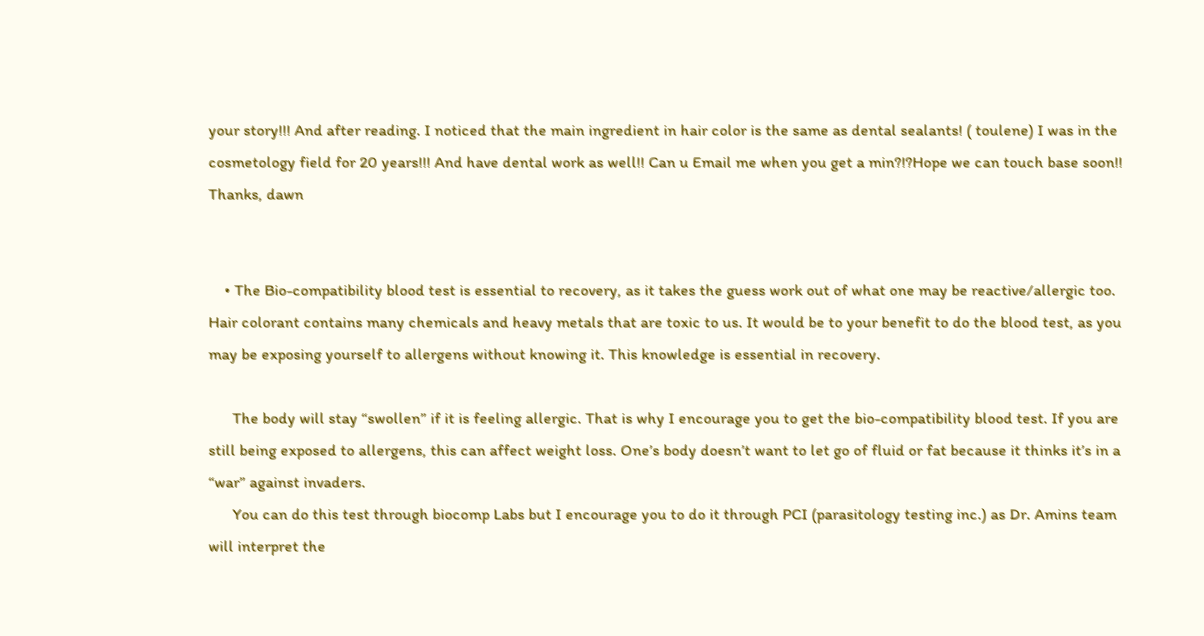your story!!! And after reading. I noticed that the main ingredient in hair color is the same as dental sealants! ( toulene) I was in the cosmetology field for 20 years!!! And have dental work as well!! Can u Email me when you get a min?!?Hope we can touch base soon!! Thanks, dawn


    • The Bio-compatibility blood test is essential to recovery, as it takes the guess work out of what one may be reactive/allergic too. Hair colorant contains many chemicals and heavy metals that are toxic to us. It would be to your benefit to do the blood test, as you may be exposing yourself to allergens without knowing it. This knowledge is essential in recovery.

      The body will stay “swollen” if it is feeling allergic. That is why I encourage you to get the bio-compatibility blood test. If you are still being exposed to allergens, this can affect weight loss. One’s body doesn’t want to let go of fluid or fat because it thinks it’s in a “war” against invaders.
      You can do this test through biocomp Labs but I encourage you to do it through PCI (parasitology testing inc.) as Dr. Amins team will interpret the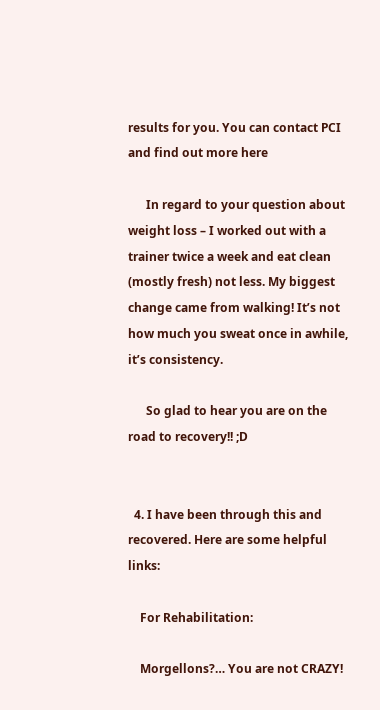results for you. You can contact PCI and find out more here

      In regard to your question about weight loss – I worked out with a trainer twice a week and eat clean (mostly fresh) not less. My biggest change came from walking! It’s not how much you sweat once in awhile, it’s consistency.

      So glad to hear you are on the road to recovery!! ;D


  4. I have been through this and recovered. Here are some helpful links:

    For Rehabilitation:

    Morgellons?… You are not CRAZY!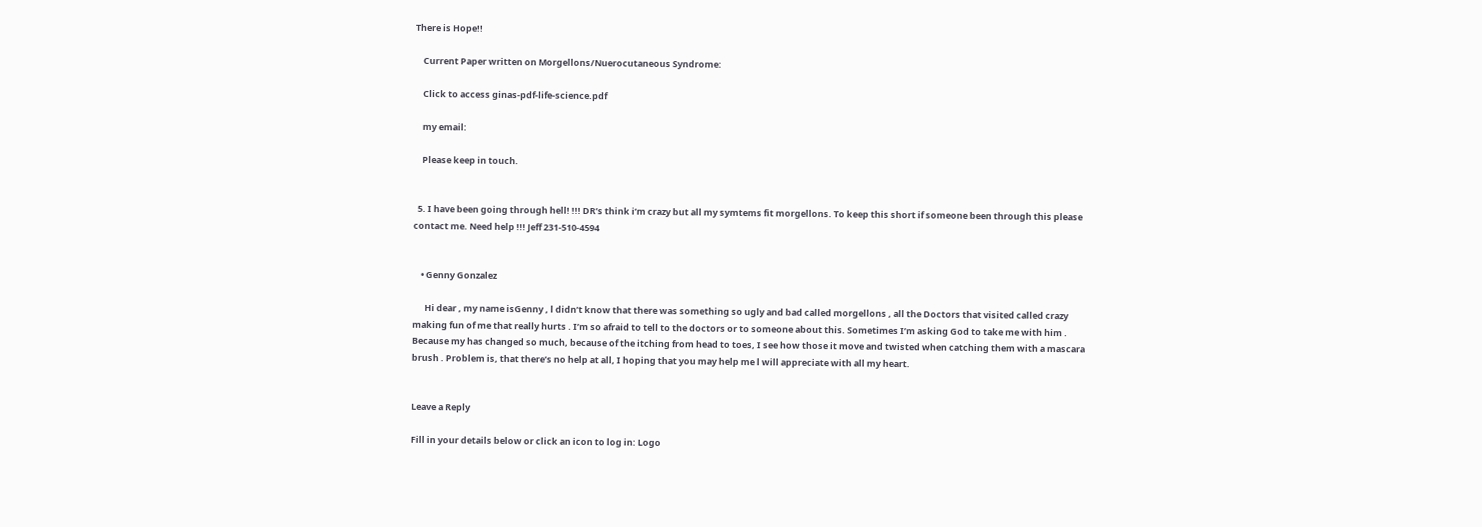There is Hope!!

    Current Paper written on Morgellons/Nuerocutaneous Syndrome:

    Click to access ginas-pdf-life-science.pdf

    my email:

    Please keep in touch.


  5. I have been going through hell! !!! DR’s think i’m crazy but all my symtems fit morgellons. To keep this short if someone been through this please contact me. Need help !!! Jeff 231-510-4594


    • Genny Gonzalez

      Hi dear , my name isGenny , l didn’t know that there was something so ugly and bad called morgellons , all the Doctors that visited called crazy making fun of me that really hurts . I’m so afraid to tell to the doctors or to someone about this. Sometimes I’m asking God to take me with him . Because my has changed so much, because of the itching from head to toes, I see how those it move and twisted when catching them with a mascara brush . Problem is, that there’s no help at all, I hoping that you may help me l will appreciate with all my heart.


Leave a Reply

Fill in your details below or click an icon to log in: Logo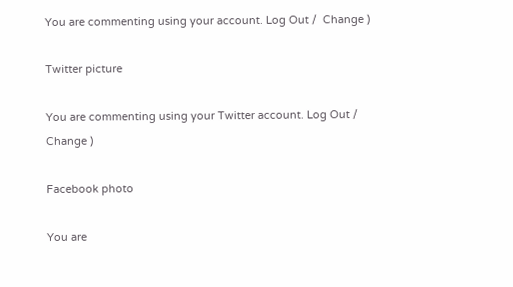You are commenting using your account. Log Out /  Change )

Twitter picture

You are commenting using your Twitter account. Log Out /  Change )

Facebook photo

You are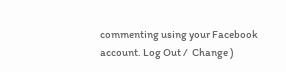commenting using your Facebook account. Log Out /  Change )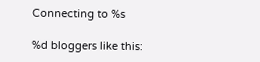Connecting to %s

%d bloggers like this: